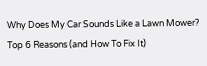Why Does My Car Sounds Like a Lawn Mower? Top 6 Reasons (and How To Fix It)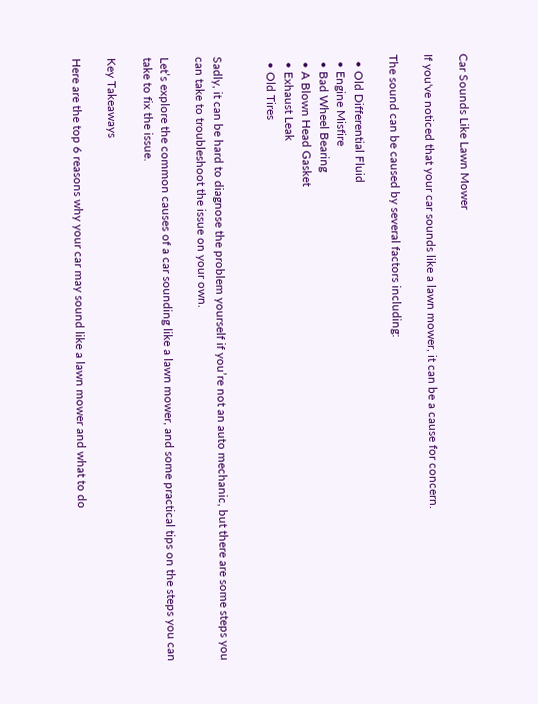Car Sounds Like Lawn Mower

If you've noticed that your car sounds like a lawn mower, it can be a cause for concern.

The sound can be caused by several factors including:

  • Old Differential Fluid
  • Engine Misfire
  • Bad Wheel Bearing
  • A Blown Head Gasket
  • Exhaust Leak
  • Old Tires


Sadly, it can be hard to diagnose the problem yourself if you’re not an auto mechanic, but there are some steps you can take to troubleshoot the issue on your own.

Let’s explore the common causes of a car sounding like a lawn mower, and some practical tips on the steps you can take to fix the issue.

Key Takeaways

Here are the top 6 reasons why your car may sound like a lawn mower and what to do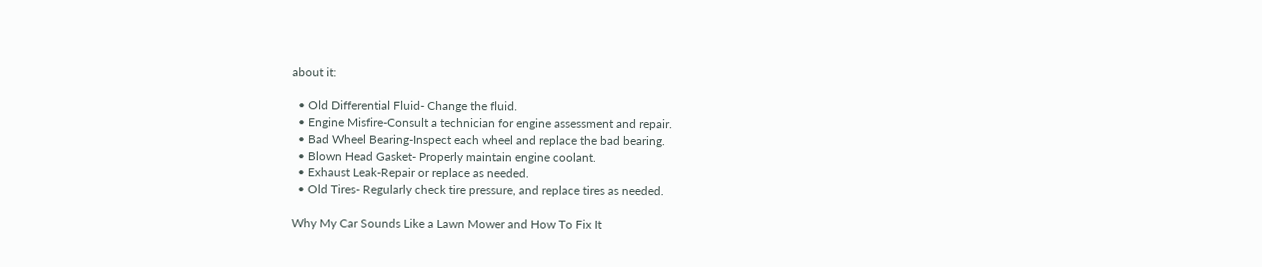about it:

  • Old Differential Fluid- Change the fluid.
  • Engine Misfire-Consult a technician for engine assessment and repair.
  • Bad Wheel Bearing-Inspect each wheel and replace the bad bearing.
  • Blown Head Gasket- Properly maintain engine coolant.
  • Exhaust Leak-Repair or replace as needed.
  • Old Tires- Regularly check tire pressure, and replace tires as needed.

Why My Car Sounds Like a Lawn Mower and How To Fix It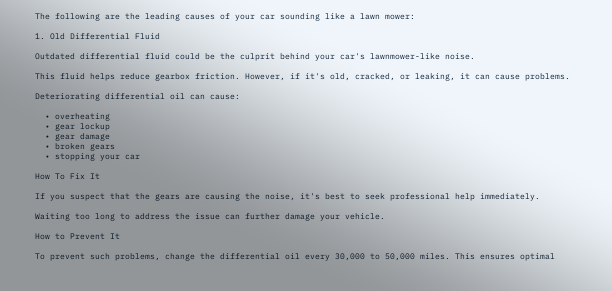The following are the leading causes of your car sounding like a lawn mower:

1. Old Differential Fluid

Outdated differential fluid could be the culprit behind your car's lawnmower-like noise.

This fluid helps reduce gearbox friction. However, if it's old, cracked, or leaking, it can cause problems.

Deteriorating differential oil can cause:

  • overheating
  • gear lockup
  • gear damage
  • broken gears
  • stopping your car

How To Fix It

If you suspect that the gears are causing the noise, it's best to seek professional help immediately.

Waiting too long to address the issue can further damage your vehicle.

How to Prevent It

To prevent such problems, change the differential oil every 30,000 to 50,000 miles. This ensures optimal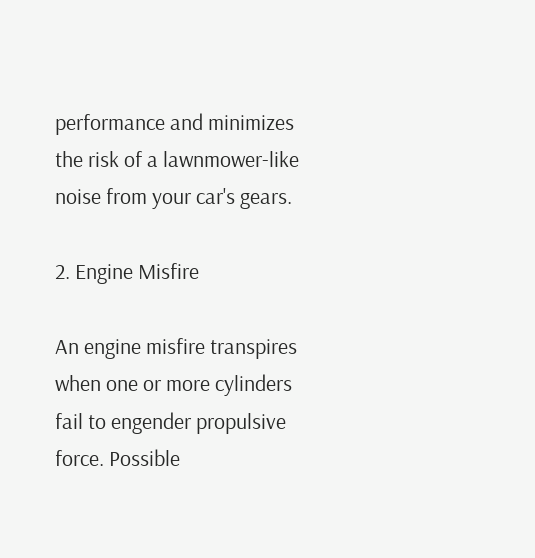performance and minimizes the risk of a lawnmower-like noise from your car's gears.

2. Engine Misfire

An engine misfire transpires when one or more cylinders fail to engender propulsive force. Possible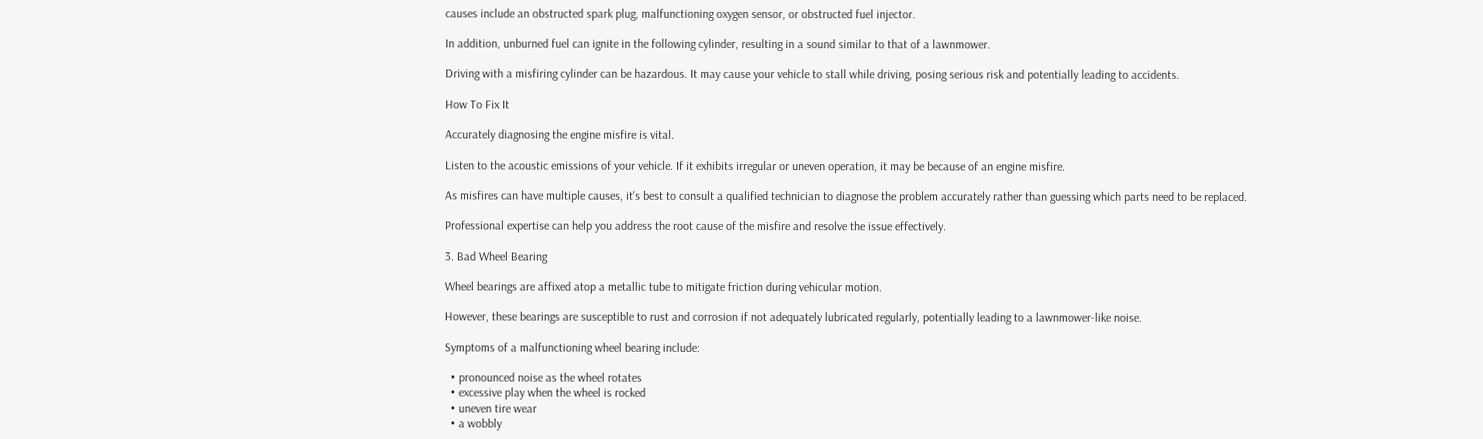causes include an obstructed spark plug, malfunctioning oxygen sensor, or obstructed fuel injector.

In addition, unburned fuel can ignite in the following cylinder, resulting in a sound similar to that of a lawnmower.

Driving with a misfiring cylinder can be hazardous. It may cause your vehicle to stall while driving, posing serious risk and potentially leading to accidents.

How To Fix It

Accurately diagnosing the engine misfire is vital.

Listen to the acoustic emissions of your vehicle. If it exhibits irregular or uneven operation, it may be because of an engine misfire.

As misfires can have multiple causes, it's best to consult a qualified technician to diagnose the problem accurately rather than guessing which parts need to be replaced.

Professional expertise can help you address the root cause of the misfire and resolve the issue effectively.

3. Bad Wheel Bearing

Wheel bearings are affixed atop a metallic tube to mitigate friction during vehicular motion.

However, these bearings are susceptible to rust and corrosion if not adequately lubricated regularly, potentially leading to a lawnmower-like noise.

Symptoms of a malfunctioning wheel bearing include:

  • pronounced noise as the wheel rotates
  • excessive play when the wheel is rocked
  • uneven tire wear
  • a wobbly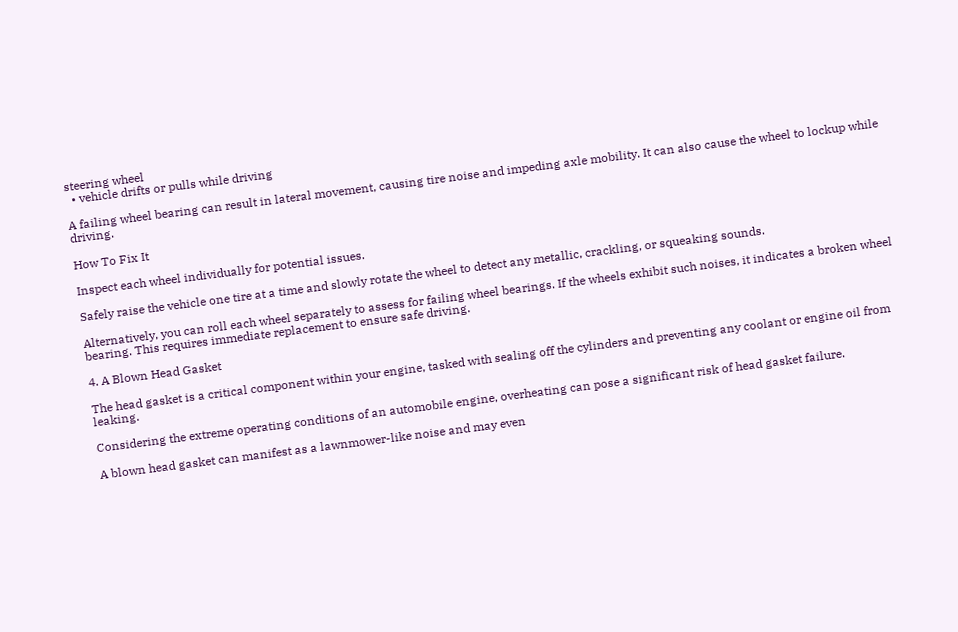steering wheel
  • vehicle drifts or pulls while driving

A failing wheel bearing can result in lateral movement, causing tire noise and impeding axle mobility. It can also cause the wheel to lockup while driving.

How To Fix It

Inspect each wheel individually for potential issues.

Safely raise the vehicle one tire at a time and slowly rotate the wheel to detect any metallic, crackling, or squeaking sounds.

Alternatively, you can roll each wheel separately to assess for failing wheel bearings. If the wheels exhibit such noises, it indicates a broken wheel bearing. This requires immediate replacement to ensure safe driving.

4. A Blown Head Gasket

The head gasket is a critical component within your engine, tasked with sealing off the cylinders and preventing any coolant or engine oil from leaking.

Considering the extreme operating conditions of an automobile engine, overheating can pose a significant risk of head gasket failure.

A blown head gasket can manifest as a lawnmower-like noise and may even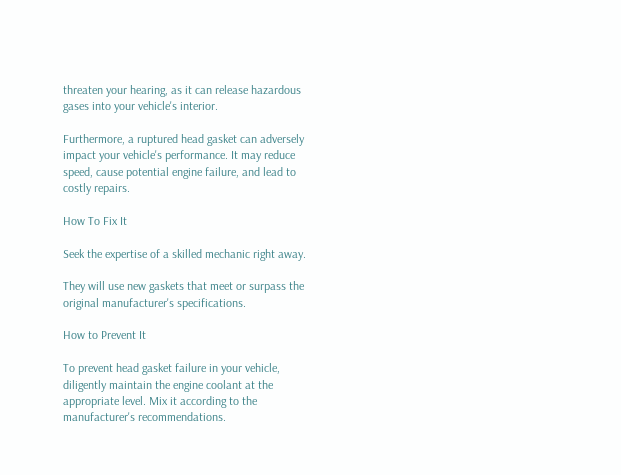threaten your hearing, as it can release hazardous gases into your vehicle's interior.

Furthermore, a ruptured head gasket can adversely impact your vehicle's performance. It may reduce speed, cause potential engine failure, and lead to costly repairs.

How To Fix It

Seek the expertise of a skilled mechanic right away.

They will use new gaskets that meet or surpass the original manufacturer's specifications.

How to Prevent It

To prevent head gasket failure in your vehicle, diligently maintain the engine coolant at the appropriate level. Mix it according to the manufacturer's recommendations.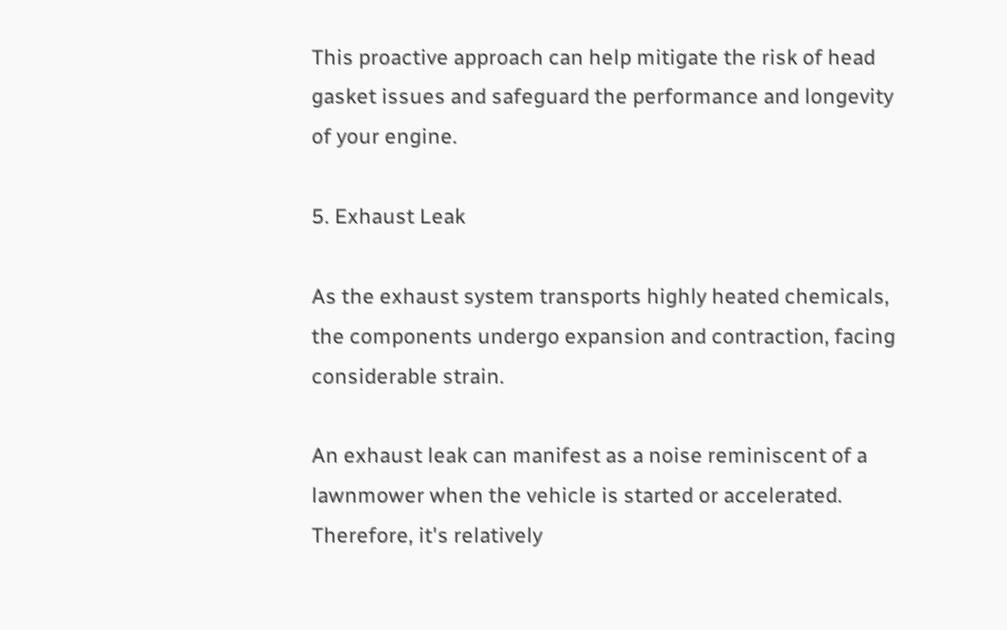This proactive approach can help mitigate the risk of head gasket issues and safeguard the performance and longevity of your engine.

5. Exhaust Leak

As the exhaust system transports highly heated chemicals, the components undergo expansion and contraction, facing considerable strain.

An exhaust leak can manifest as a noise reminiscent of a lawnmower when the vehicle is started or accelerated. Therefore, it's relatively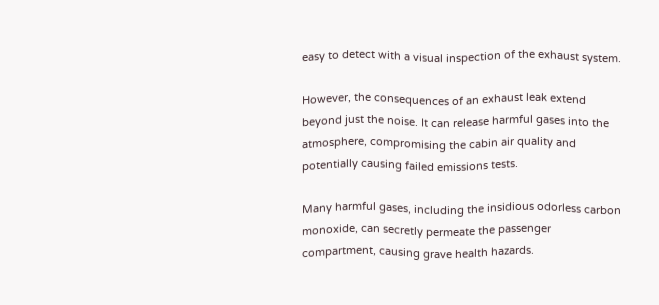easy to detect with a visual inspection of the exhaust system.

However, the consequences of an exhaust leak extend beyond just the noise. It can release harmful gases into the atmosphere, compromising the cabin air quality and potentially causing failed emissions tests.

Many harmful gases, including the insidious odorless carbon monoxide, can secretly permeate the passenger compartment, causing grave health hazards.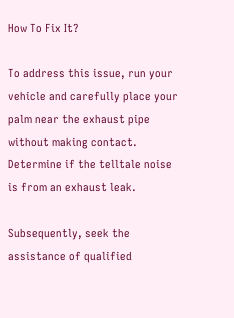How To Fix It?

To address this issue, run your vehicle and carefully place your palm near the exhaust pipe without making contact. Determine if the telltale noise is from an exhaust leak.

Subsequently, seek the assistance of qualified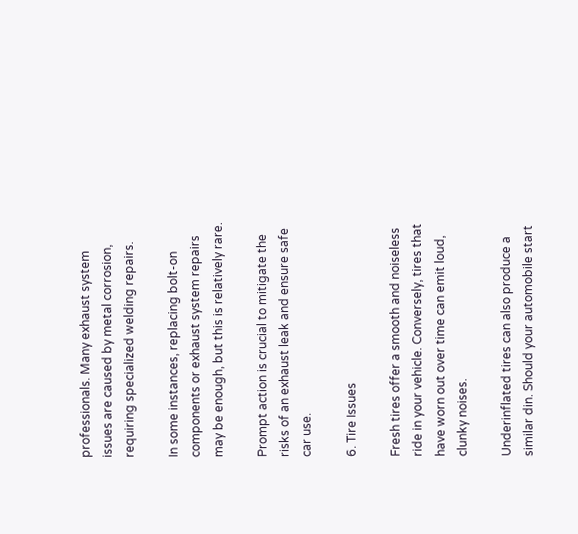professionals. Many exhaust system issues are caused by metal corrosion, requiring specialized welding repairs.

In some instances, replacing bolt-on components or exhaust system repairs may be enough, but this is relatively rare.

Prompt action is crucial to mitigate the risks of an exhaust leak and ensure safe car use.

6. Tire Issues

Fresh tires offer a smooth and noiseless ride in your vehicle. Conversely, tires that have worn out over time can emit loud, clunky noises.

Underinflated tires can also produce a similar din. Should your automobile start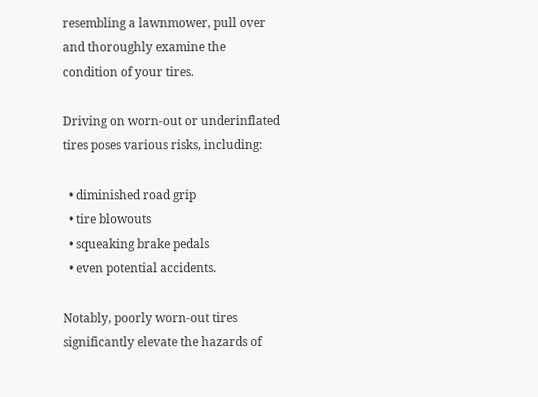resembling a lawnmower, pull over and thoroughly examine the condition of your tires.

Driving on worn-out or underinflated tires poses various risks, including:

  • diminished road grip
  • tire blowouts
  • squeaking brake pedals
  • even potential accidents.

Notably, poorly worn-out tires significantly elevate the hazards of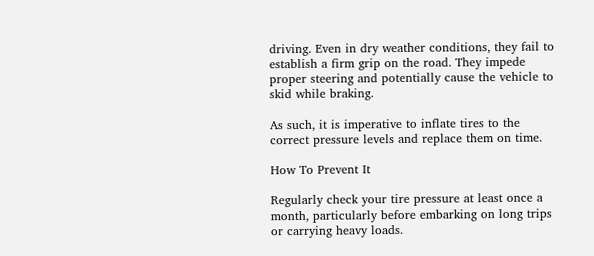driving. Even in dry weather conditions, they fail to establish a firm grip on the road. They impede proper steering and potentially cause the vehicle to skid while braking.

As such, it is imperative to inflate tires to the correct pressure levels and replace them on time.

How To Prevent It

Regularly check your tire pressure at least once a month, particularly before embarking on long trips or carrying heavy loads.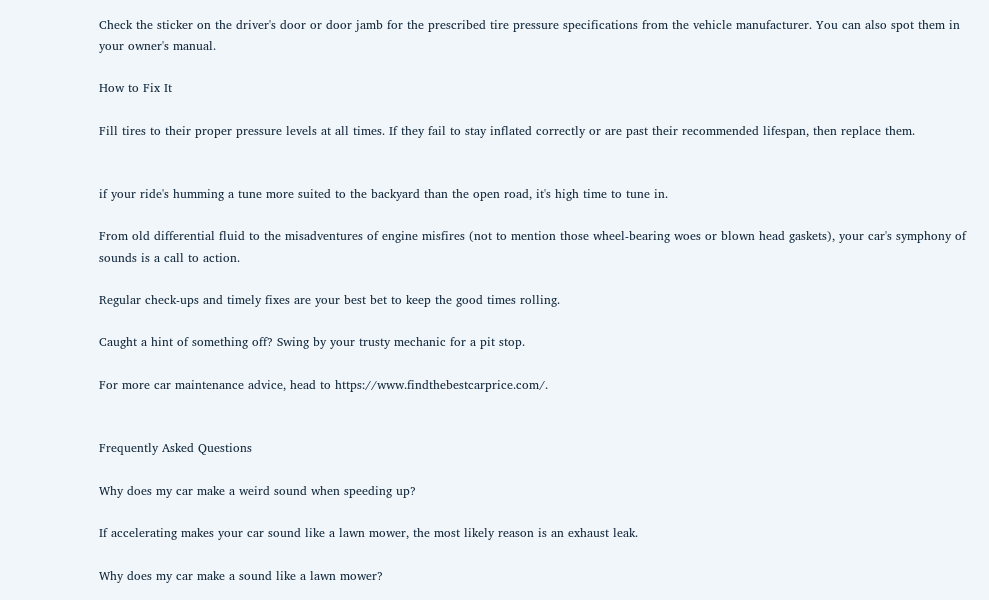Check the sticker on the driver's door or door jamb for the prescribed tire pressure specifications from the vehicle manufacturer. You can also spot them in your owner's manual.

How to Fix It

Fill tires to their proper pressure levels at all times. If they fail to stay inflated correctly or are past their recommended lifespan, then replace them.


if your ride's humming a tune more suited to the backyard than the open road, it's high time to tune in.

From old differential fluid to the misadventures of engine misfires (not to mention those wheel-bearing woes or blown head gaskets), your car's symphony of sounds is a call to action.

Regular check-ups and timely fixes are your best bet to keep the good times rolling.

Caught a hint of something off? Swing by your trusty mechanic for a pit stop.

For more car maintenance advice, head to https://www.findthebestcarprice.com/.


Frequently Asked Questions

Why does my car make a weird sound when speeding up?

If accelerating makes your car sound like a lawn mower, the most likely reason is an exhaust leak.

Why does my car make a sound like a lawn mower?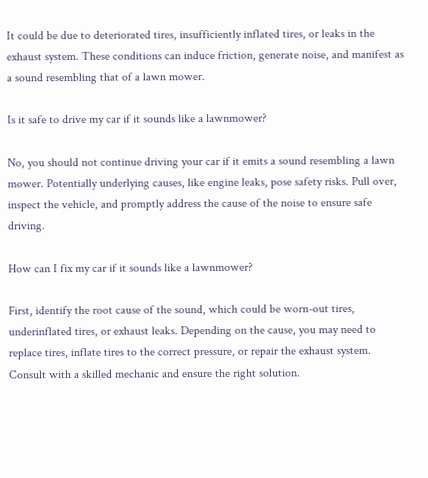It could be due to deteriorated tires, insufficiently inflated tires, or leaks in the exhaust system. These conditions can induce friction, generate noise, and manifest as a sound resembling that of a lawn mower.

Is it safe to drive my car if it sounds like a lawnmower?

No, you should not continue driving your car if it emits a sound resembling a lawn mower. Potentially underlying causes, like engine leaks, pose safety risks. Pull over, inspect the vehicle, and promptly address the cause of the noise to ensure safe driving.

How can I fix my car if it sounds like a lawnmower?

First, identify the root cause of the sound, which could be worn-out tires, underinflated tires, or exhaust leaks. Depending on the cause, you may need to replace tires, inflate tires to the correct pressure, or repair the exhaust system. Consult with a skilled mechanic and ensure the right solution.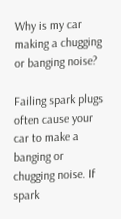Why is my car making a chugging or banging noise?

Failing spark plugs often cause your car to make a banging or chugging noise. If spark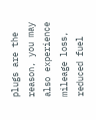plugs are the reason, you may also experience mileage loss, reduced fuel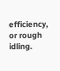efficiency, or rough idling.